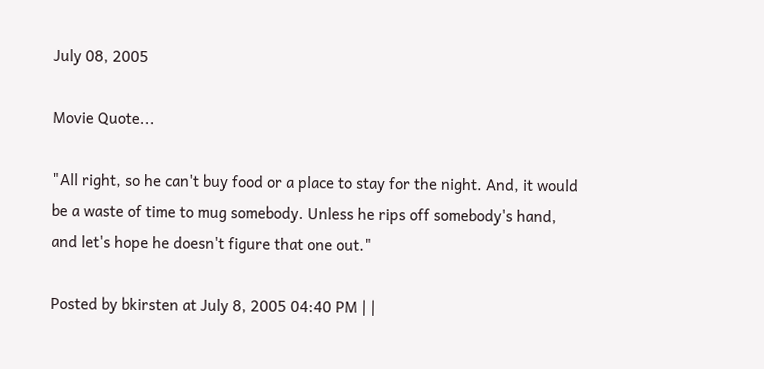July 08, 2005

Movie Quote...

"All right, so he can't buy food or a place to stay for the night. And, it would be a waste of time to mug somebody. Unless he rips off somebody's hand, and let's hope he doesn't figure that one out."

Posted by bkirsten at July 8, 2005 04:40 PM | |